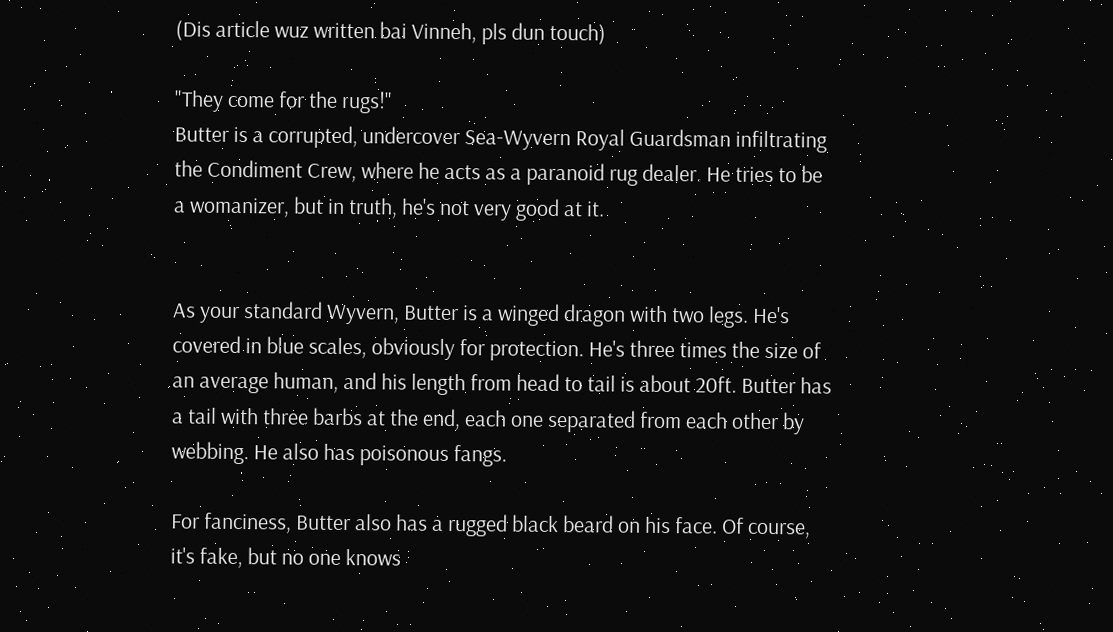(Dis article wuz written bai Vinneh, pls dun touch)

"They come for the rugs!"
Butter is a corrupted, undercover Sea-Wyvern Royal Guardsman infiltrating the Condiment Crew, where he acts as a paranoid rug dealer. He tries to be a womanizer, but in truth, he's not very good at it.


As your standard Wyvern, Butter is a winged dragon with two legs. He's covered in blue scales, obviously for protection. He's three times the size of an average human, and his length from head to tail is about 20ft. Butter has a tail with three barbs at the end, each one separated from each other by webbing. He also has poisonous fangs.

For fanciness, Butter also has a rugged black beard on his face. Of course, it's fake, but no one knows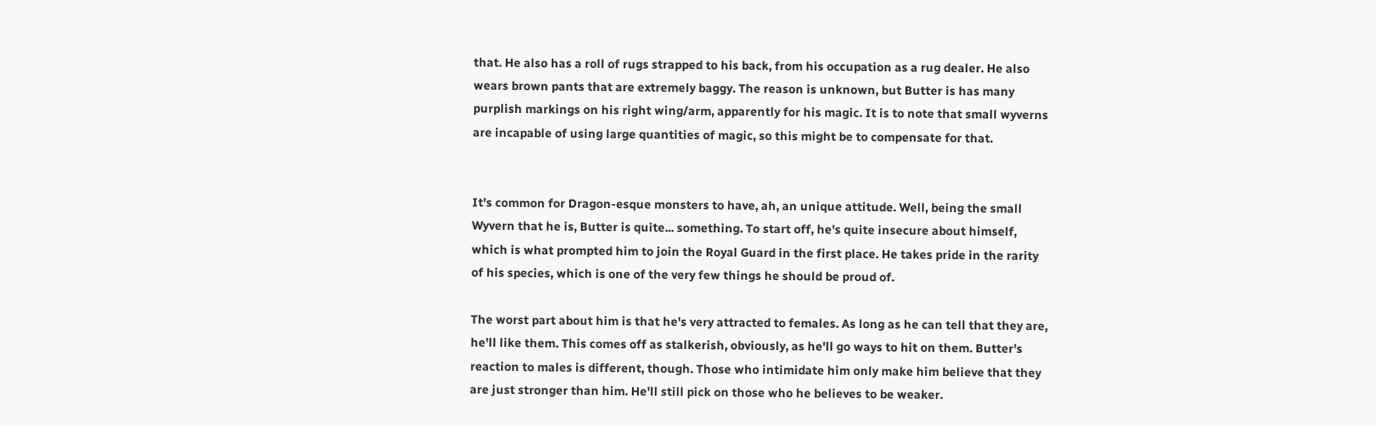that. He also has a roll of rugs strapped to his back, from his occupation as a rug dealer. He also wears brown pants that are extremely baggy. The reason is unknown, but Butter is has many purplish markings on his right wing/arm, apparently for his magic. It is to note that small wyverns are incapable of using large quantities of magic, so this might be to compensate for that.


It's common for Dragon-esque monsters to have, ah, an unique attitude. Well, being the small Wyvern that he is, Butter is quite... something. To start off, he's quite insecure about himself, which is what prompted him to join the Royal Guard in the first place. He takes pride in the rarity of his species, which is one of the very few things he should be proud of.

The worst part about him is that he's very attracted to females. As long as he can tell that they are, he'll like them. This comes off as stalkerish, obviously, as he'll go ways to hit on them. Butter's reaction to males is different, though. Those who intimidate him only make him believe that they are just stronger than him. He'll still pick on those who he believes to be weaker.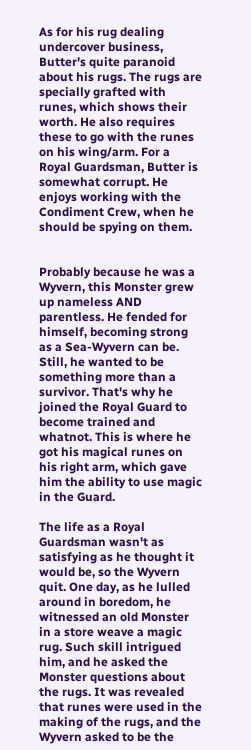As for his rug dealing undercover business, Butter's quite paranoid about his rugs. The rugs are specially grafted with runes, which shows their worth. He also requires these to go with the runes on his wing/arm. For a Royal Guardsman, Butter is somewhat corrupt. He enjoys working with the Condiment Crew, when he should be spying on them.


Probably because he was a Wyvern, this Monster grew up nameless AND parentless. He fended for himself, becoming strong as a Sea-Wyvern can be. Still, he wanted to be something more than a survivor. That's why he joined the Royal Guard to become trained and whatnot. This is where he got his magical runes on his right arm, which gave him the ability to use magic in the Guard.

The life as a Royal Guardsman wasn't as satisfying as he thought it would be, so the Wyvern quit. One day, as he lulled around in boredom, he witnessed an old Monster in a store weave a magic rug. Such skill intrigued him, and he asked the Monster questions about the rugs. It was revealed that runes were used in the making of the rugs, and the Wyvern asked to be the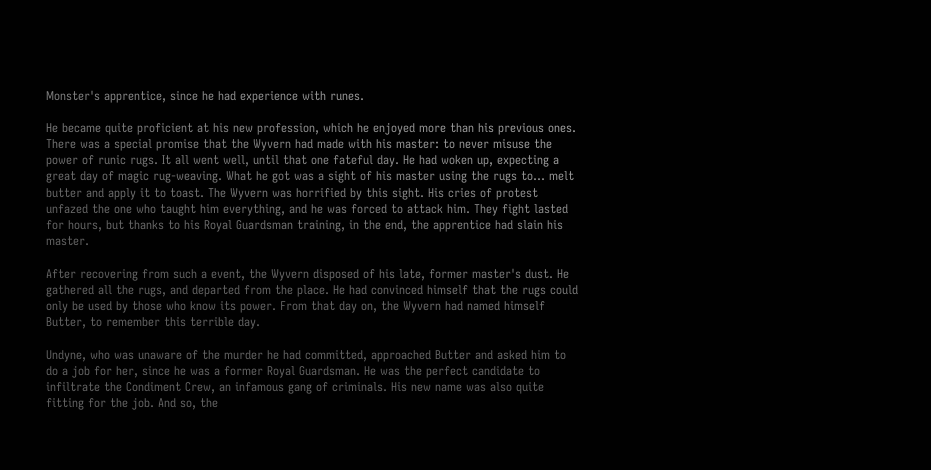Monster's apprentice, since he had experience with runes.

He became quite proficient at his new profession, which he enjoyed more than his previous ones. There was a special promise that the Wyvern had made with his master: to never misuse the power of runic rugs. It all went well, until that one fateful day. He had woken up, expecting a great day of magic rug-weaving. What he got was a sight of his master using the rugs to... melt butter and apply it to toast. The Wyvern was horrified by this sight. His cries of protest unfazed the one who taught him everything, and he was forced to attack him. They fight lasted for hours, but thanks to his Royal Guardsman training, in the end, the apprentice had slain his master.

After recovering from such a event, the Wyvern disposed of his late, former master's dust. He gathered all the rugs, and departed from the place. He had convinced himself that the rugs could only be used by those who know its power. From that day on, the Wyvern had named himself Butter, to remember this terrible day.

Undyne, who was unaware of the murder he had committed, approached Butter and asked him to do a job for her, since he was a former Royal Guardsman. He was the perfect candidate to infiltrate the Condiment Crew, an infamous gang of criminals. His new name was also quite fitting for the job. And so, the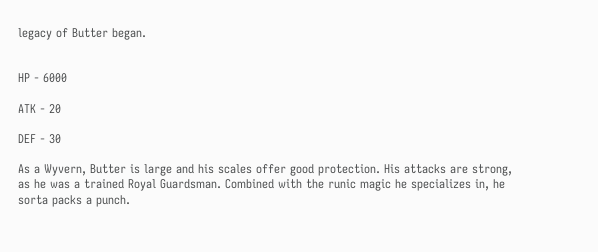legacy of Butter began.


HP - 6000

ATK - 20

DEF - 30

As a Wyvern, Butter is large and his scales offer good protection. His attacks are strong, as he was a trained Royal Guardsman. Combined with the runic magic he specializes in, he sorta packs a punch.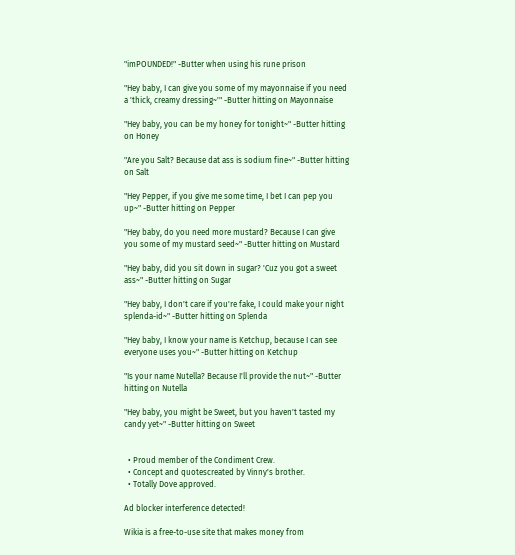"imPOUNDED!" -Butter when using his rune prison

"Hey baby, I can give you some of my mayonnaise if you need a 'thick, creamy dressing~'" -Butter hitting on Mayonnaise

"Hey baby, you can be my honey for tonight~" -Butter hitting on Honey

"Are you Salt? Because dat ass is sodium fine~" -Butter hitting on Salt

"Hey Pepper, if you give me some time, I bet I can pep you up~" -Butter hitting on Pepper

"Hey baby, do you need more mustard? Because I can give you some of my mustard seed~" -Butter hitting on Mustard

"Hey baby, did you sit down in sugar? 'Cuz you got a sweet ass~" -Butter hitting on Sugar

"Hey baby, I don't care if you're fake, I could make your night splenda-id~" -Butter hitting on Splenda

"Hey baby, I know your name is Ketchup, because I can see everyone uses you~" -Butter hitting on Ketchup

"Is your name Nutella? Because I'll provide the nut~" -Butter hitting on Nutella

"Hey baby, you might be Sweet, but you haven't tasted my candy yet~" -Butter hitting on Sweet


  • Proud member of the Condiment Crew.
  • Concept and quotescreated by Vinny's brother.
  • Totally Dove approved.

Ad blocker interference detected!

Wikia is a free-to-use site that makes money from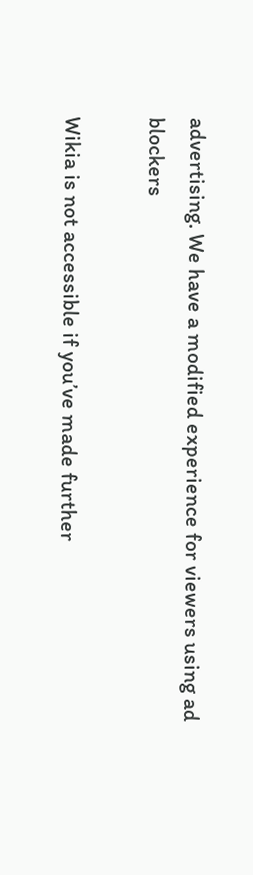advertising. We have a modified experience for viewers using ad blockers

Wikia is not accessible if you’ve made further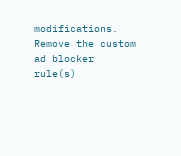modifications. Remove the custom ad blocker rule(s)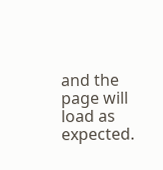and the page will load as expected.